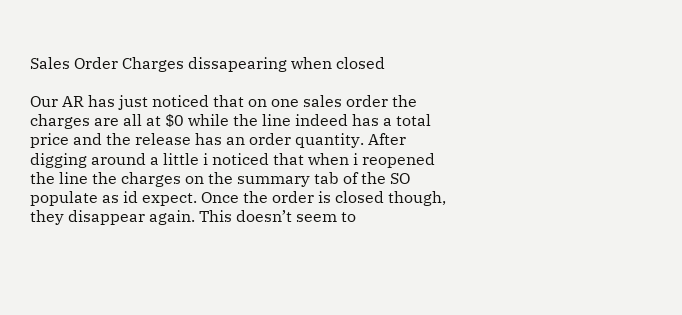Sales Order Charges dissapearing when closed

Our AR has just noticed that on one sales order the charges are all at $0 while the line indeed has a total price and the release has an order quantity. After digging around a little i noticed that when i reopened the line the charges on the summary tab of the SO populate as id expect. Once the order is closed though, they disappear again. This doesn’t seem to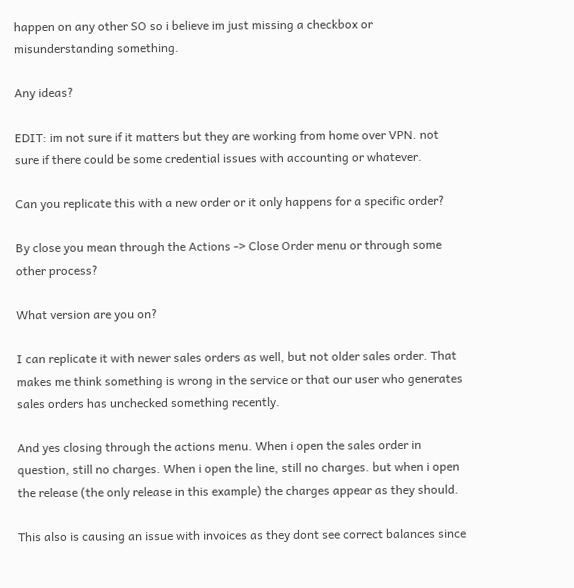happen on any other SO so i believe im just missing a checkbox or misunderstanding something.

Any ideas?

EDIT: im not sure if it matters but they are working from home over VPN. not sure if there could be some credential issues with accounting or whatever.

Can you replicate this with a new order or it only happens for a specific order?

By close you mean through the Actions -> Close Order menu or through some other process?

What version are you on?

I can replicate it with newer sales orders as well, but not older sales order. That makes me think something is wrong in the service or that our user who generates sales orders has unchecked something recently.

And yes closing through the actions menu. When i open the sales order in question, still no charges. When i open the line, still no charges. but when i open the release (the only release in this example) the charges appear as they should.

This also is causing an issue with invoices as they dont see correct balances since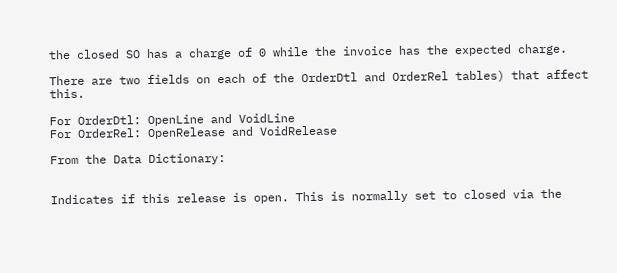the closed SO has a charge of 0 while the invoice has the expected charge.

There are two fields on each of the OrderDtl and OrderRel tables) that affect this.

For OrderDtl: OpenLine and VoidLine
For OrderRel: OpenRelease and VoidRelease

From the Data Dictionary:


Indicates if this release is open. This is normally set to closed via the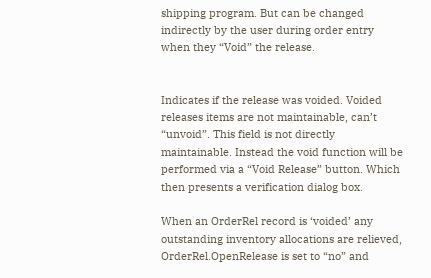shipping program. But can be changed indirectly by the user during order entry when they “Void” the release.


Indicates if the release was voided. Voided releases items are not maintainable, can’t “unvoid”. This field is not directly maintainable. Instead the void function will be performed via a “Void Release” button. Which then presents a verification dialog box.

When an OrderRel record is ‘voided’ any outstanding inventory allocations are relieved, OrderRel.OpenRelease is set to “no” and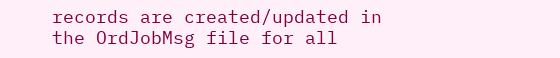records are created/updated in the OrdJobMsg file for all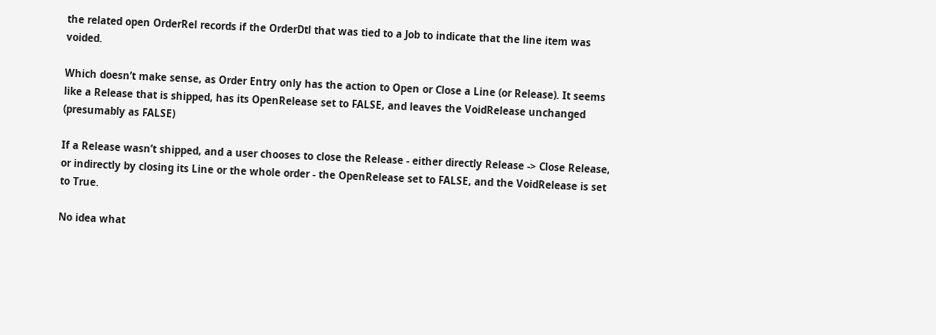the related open OrderRel records if the OrderDtl that was tied to a Job to indicate that the line item was voided.

Which doesn’t make sense, as Order Entry only has the action to Open or Close a Line (or Release). It seems like a Release that is shipped, has its OpenRelease set to FALSE, and leaves the VoidRelease unchanged (presumably as FALSE)

If a Release wasn’t shipped, and a user chooses to close the Release - either directly Release -> Close Release, or indirectly by closing its Line or the whole order - the OpenRelease set to FALSE, and the VoidRelease is set to True.

No idea what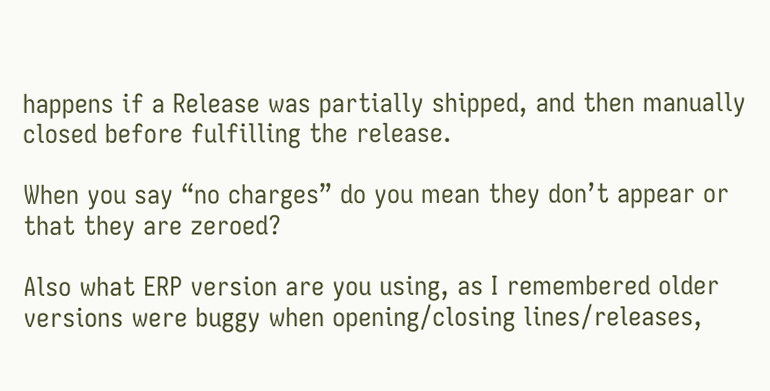happens if a Release was partially shipped, and then manually closed before fulfilling the release.

When you say “no charges” do you mean they don’t appear or that they are zeroed?

Also what ERP version are you using, as I remembered older versions were buggy when opening/closing lines/releases,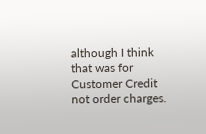although I think that was for Customer Credit not order charges.